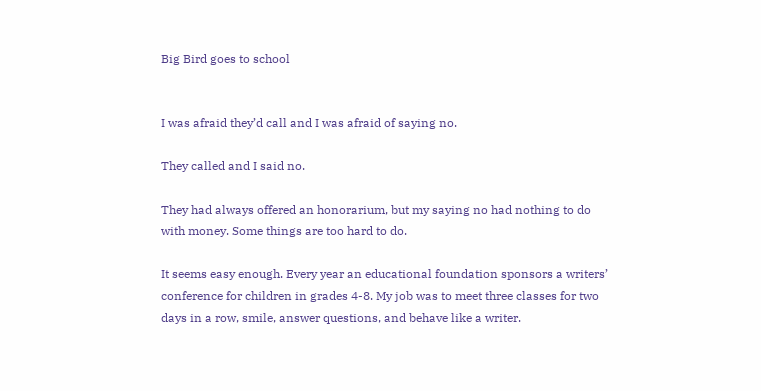Big Bird goes to school


I was afraid they’d call and I was afraid of saying no.

They called and I said no.

They had always offered an honorarium, but my saying no had nothing to do with money. Some things are too hard to do.

It seems easy enough. Every year an educational foundation sponsors a writers’ conference for children in grades 4-8. My job was to meet three classes for two days in a row, smile, answer questions, and behave like a writer.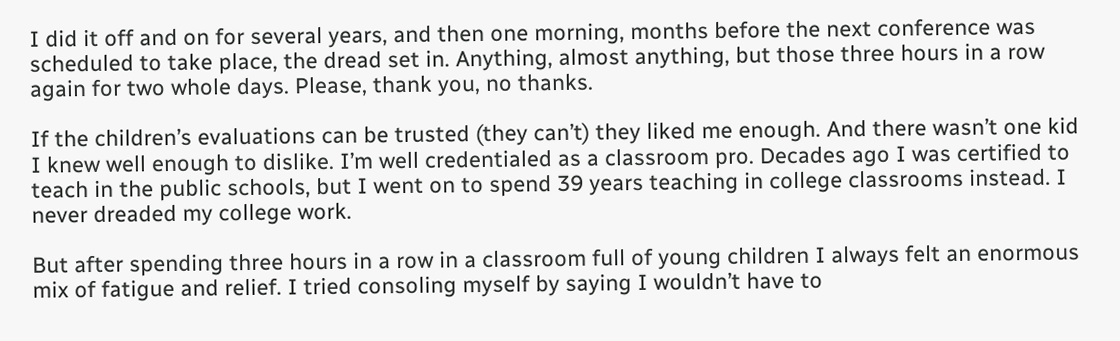I did it off and on for several years, and then one morning, months before the next conference was scheduled to take place, the dread set in. Anything, almost anything, but those three hours in a row again for two whole days. Please, thank you, no thanks.

If the children’s evaluations can be trusted (they can’t) they liked me enough. And there wasn’t one kid I knew well enough to dislike. I’m well credentialed as a classroom pro. Decades ago I was certified to teach in the public schools, but I went on to spend 39 years teaching in college classrooms instead. I never dreaded my college work.

But after spending three hours in a row in a classroom full of young children I always felt an enormous mix of fatigue and relief. I tried consoling myself by saying I wouldn’t have to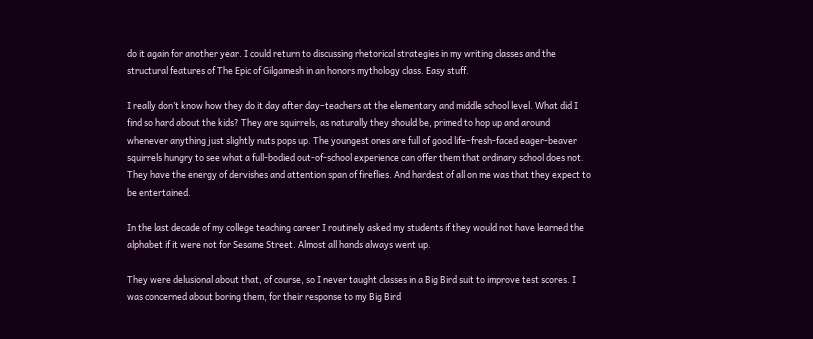do it again for another year. I could return to discussing rhetorical strategies in my writing classes and the structural features of The Epic of Gilgamesh in an honors mythology class. Easy stuff.

I really don’t know how they do it day after day–teachers at the elementary and middle school level. What did I find so hard about the kids? They are squirrels, as naturally they should be, primed to hop up and around whenever anything just slightly nuts pops up. The youngest ones are full of good life–fresh-faced eager-beaver squirrels hungry to see what a full-bodied out-of-school experience can offer them that ordinary school does not. They have the energy of dervishes and attention span of fireflies. And hardest of all on me was that they expect to be entertained.

In the last decade of my college teaching career I routinely asked my students if they would not have learned the alphabet if it were not for Sesame Street. Almost all hands always went up.

They were delusional about that, of course, so I never taught classes in a Big Bird suit to improve test scores. I was concerned about boring them, for their response to my Big Bird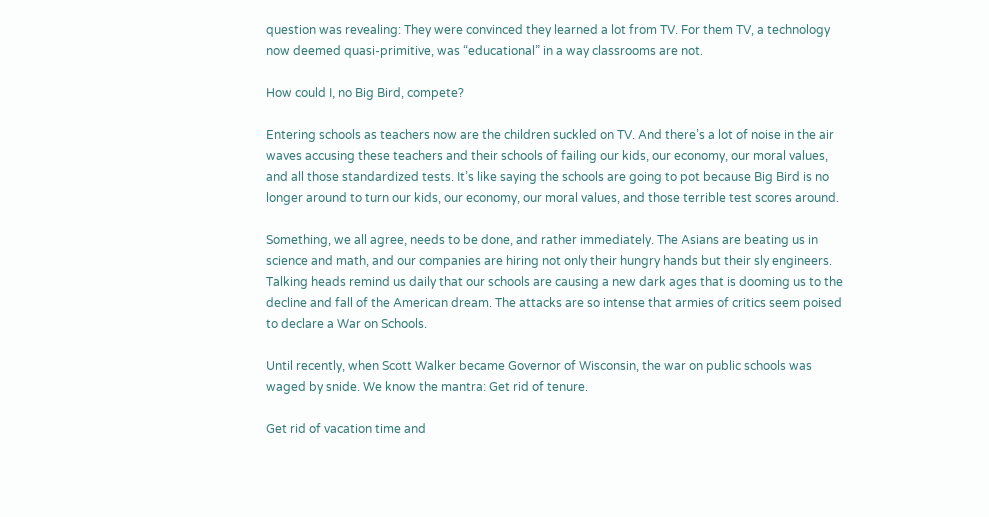question was revealing: They were convinced they learned a lot from TV. For them TV, a technology now deemed quasi-primitive, was “educational” in a way classrooms are not.

How could I, no Big Bird, compete?

Entering schools as teachers now are the children suckled on TV. And there’s a lot of noise in the air waves accusing these teachers and their schools of failing our kids, our economy, our moral values, and all those standardized tests. It’s like saying the schools are going to pot because Big Bird is no longer around to turn our kids, our economy, our moral values, and those terrible test scores around.

Something, we all agree, needs to be done, and rather immediately. The Asians are beating us in science and math, and our companies are hiring not only their hungry hands but their sly engineers. Talking heads remind us daily that our schools are causing a new dark ages that is dooming us to the decline and fall of the American dream. The attacks are so intense that armies of critics seem poised to declare a War on Schools.

Until recently, when Scott Walker became Governor of Wisconsin, the war on public schools was waged by snide. We know the mantra: Get rid of tenure.

Get rid of vacation time and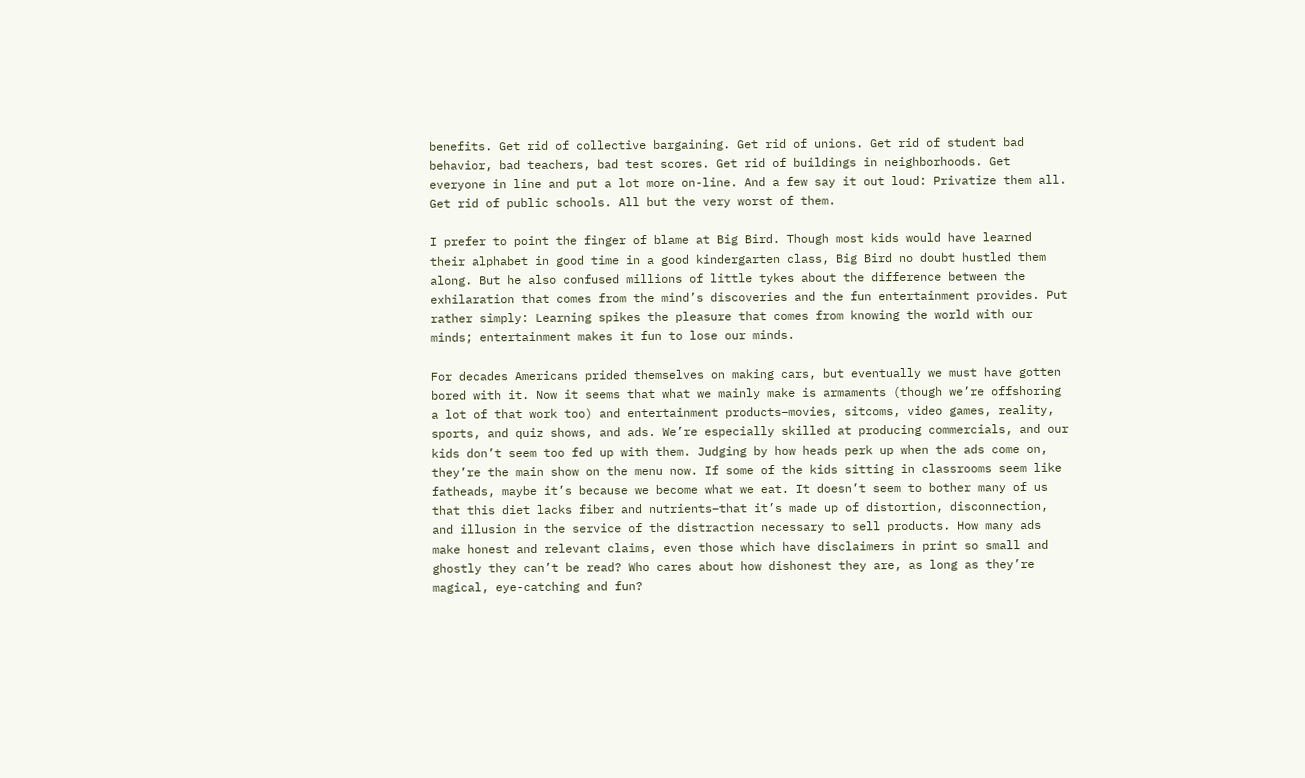benefits. Get rid of collective bargaining. Get rid of unions. Get rid of student bad behavior, bad teachers, bad test scores. Get rid of buildings in neighborhoods. Get everyone in line and put a lot more on-line. And a few say it out loud: Privatize them all. Get rid of public schools. All but the very worst of them.

I prefer to point the finger of blame at Big Bird. Though most kids would have learned their alphabet in good time in a good kindergarten class, Big Bird no doubt hustled them along. But he also confused millions of little tykes about the difference between the exhilaration that comes from the mind’s discoveries and the fun entertainment provides. Put rather simply: Learning spikes the pleasure that comes from knowing the world with our minds; entertainment makes it fun to lose our minds.

For decades Americans prided themselves on making cars, but eventually we must have gotten bored with it. Now it seems that what we mainly make is armaments (though we’re offshoring a lot of that work too) and entertainment products–movies, sitcoms, video games, reality, sports, and quiz shows, and ads. We’re especially skilled at producing commercials, and our kids don’t seem too fed up with them. Judging by how heads perk up when the ads come on, they’re the main show on the menu now. If some of the kids sitting in classrooms seem like fatheads, maybe it’s because we become what we eat. It doesn’t seem to bother many of us that this diet lacks fiber and nutrients–that it’s made up of distortion, disconnection, and illusion in the service of the distraction necessary to sell products. How many ads make honest and relevant claims, even those which have disclaimers in print so small and ghostly they can’t be read? Who cares about how dishonest they are, as long as they’re magical, eye-catching and fun?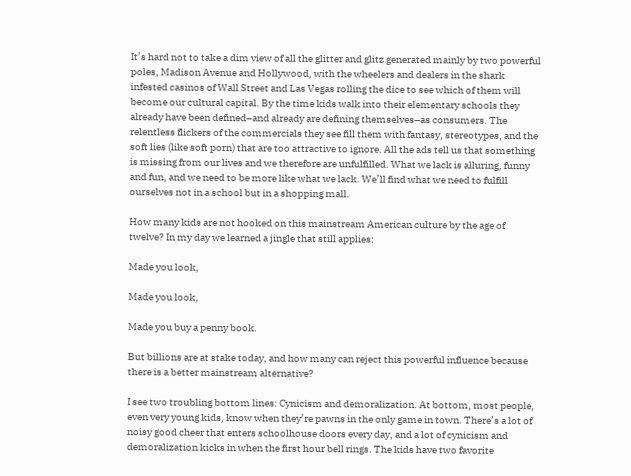It’s hard not to take a dim view of all the glitter and glitz generated mainly by two powerful poles, Madison Avenue and Hollywood, with the wheelers and dealers in the shark infested casinos of Wall Street and Las Vegas rolling the dice to see which of them will become our cultural capital. By the time kids walk into their elementary schools they already have been defined–and already are defining themselves–as consumers. The relentless flickers of the commercials they see fill them with fantasy, stereotypes, and the soft lies (like soft porn) that are too attractive to ignore. All the ads tell us that something is missing from our lives and we therefore are unfulfilled. What we lack is alluring, funny and fun, and we need to be more like what we lack. We’ll find what we need to fulfill ourselves not in a school but in a shopping mall.

How many kids are not hooked on this mainstream American culture by the age of twelve? In my day we learned a jingle that still applies:

Made you look,

Made you look,

Made you buy a penny book.

But billions are at stake today, and how many can reject this powerful influence because there is a better mainstream alternative?

I see two troubling bottom lines: Cynicism and demoralization. At bottom, most people, even very young kids, know when they’re pawns in the only game in town. There’s a lot of noisy good cheer that enters schoolhouse doors every day, and a lot of cynicism and demoralization kicks in when the first hour bell rings. The kids have two favorite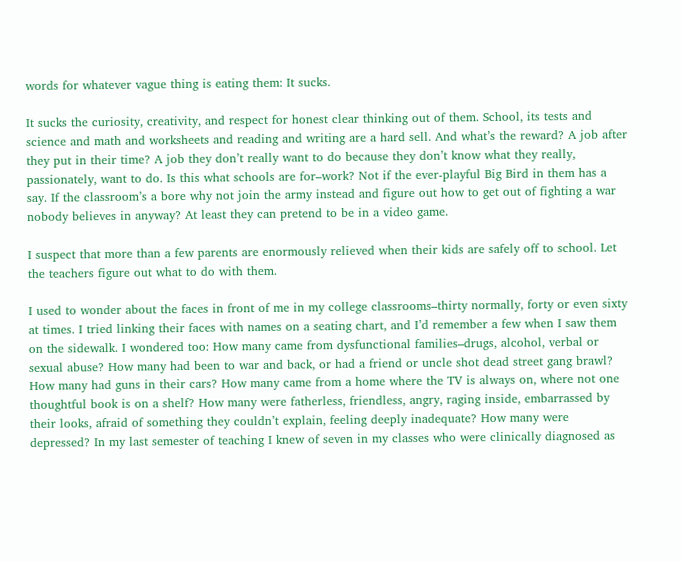words for whatever vague thing is eating them: It sucks.

It sucks the curiosity, creativity, and respect for honest clear thinking out of them. School, its tests and science and math and worksheets and reading and writing are a hard sell. And what’s the reward? A job after they put in their time? A job they don’t really want to do because they don’t know what they really, passionately, want to do. Is this what schools are for–work? Not if the ever-playful Big Bird in them has a say. If the classroom’s a bore why not join the army instead and figure out how to get out of fighting a war nobody believes in anyway? At least they can pretend to be in a video game.

I suspect that more than a few parents are enormously relieved when their kids are safely off to school. Let the teachers figure out what to do with them.

I used to wonder about the faces in front of me in my college classrooms–thirty normally, forty or even sixty at times. I tried linking their faces with names on a seating chart, and I’d remember a few when I saw them on the sidewalk. I wondered too: How many came from dysfunctional families–drugs, alcohol, verbal or sexual abuse? How many had been to war and back, or had a friend or uncle shot dead street gang brawl? How many had guns in their cars? How many came from a home where the TV is always on, where not one thoughtful book is on a shelf? How many were fatherless, friendless, angry, raging inside, embarrassed by their looks, afraid of something they couldn’t explain, feeling deeply inadequate? How many were depressed? In my last semester of teaching I knew of seven in my classes who were clinically diagnosed as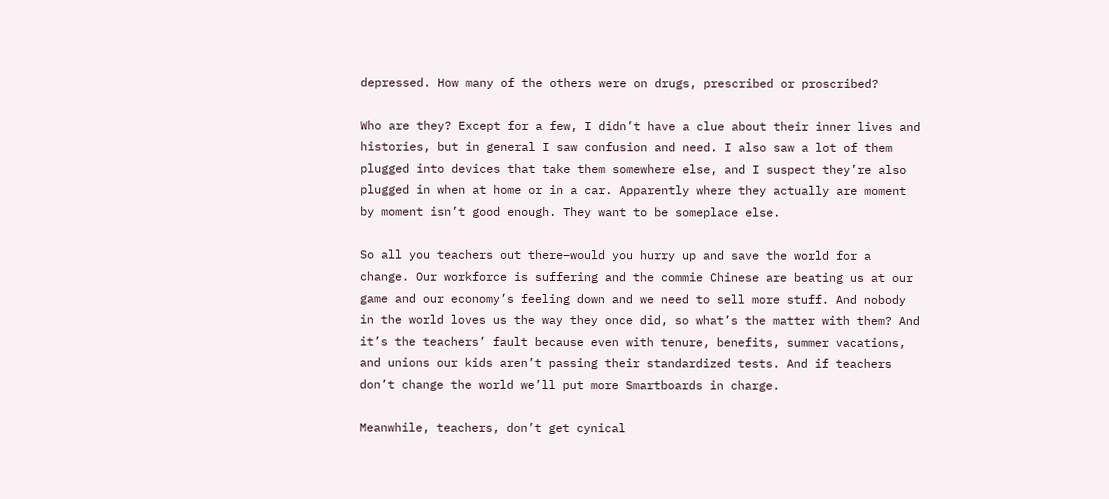depressed. How many of the others were on drugs, prescribed or proscribed?

Who are they? Except for a few, I didn’t have a clue about their inner lives and histories, but in general I saw confusion and need. I also saw a lot of them plugged into devices that take them somewhere else, and I suspect they’re also plugged in when at home or in a car. Apparently where they actually are moment by moment isn’t good enough. They want to be someplace else.

So all you teachers out there–would you hurry up and save the world for a change. Our workforce is suffering and the commie Chinese are beating us at our game and our economy’s feeling down and we need to sell more stuff. And nobody in the world loves us the way they once did, so what’s the matter with them? And it’s the teachers’ fault because even with tenure, benefits, summer vacations, and unions our kids aren’t passing their standardized tests. And if teachers don’t change the world we’ll put more Smartboards in charge.

Meanwhile, teachers, don’t get cynical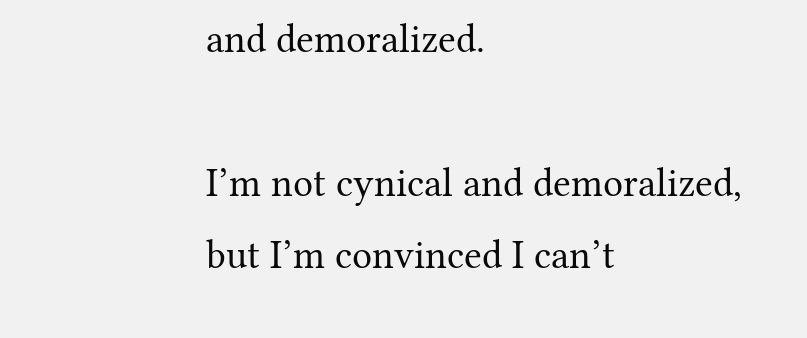and demoralized.

I’m not cynical and demoralized, but I’m convinced I can’t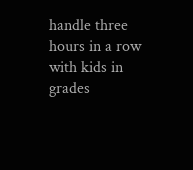handle three hours in a row with kids in grades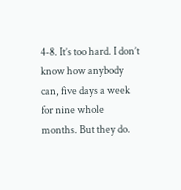4-8. It’s too hard. I don’t know how anybody can, five days a week for nine whole months. But they do.